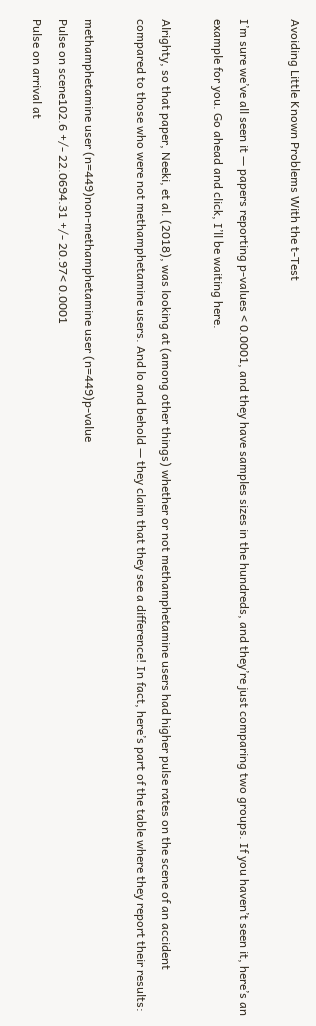Avoiding Little Known Problems With the t-Test

I’m sure we’ve all seen it — papers reporting p-values < 0.0001, and they have samples sizes in the hundreds, and they’re just comparing two groups. If you haven’t seen it, here’s an example for you. Go ahead and click, I’ll be waiting here.

Alrighty, so that paper, Neeki, et al. (2018), was looking at (among other things) whether or not methamphetamine users had higher pulse rates on the scene of an accident compared to those who were not methamphetamine users. And lo and behold — they claim that they see a difference! In fact, here’s part of the table where they report their results:

methamphetamine user (n=449)non-methamphetamine user (n=449)p-value
Pulse on scene102.6 +/- 22.0694.31 +/- 20.97< 0.0001
Pulse on arrival at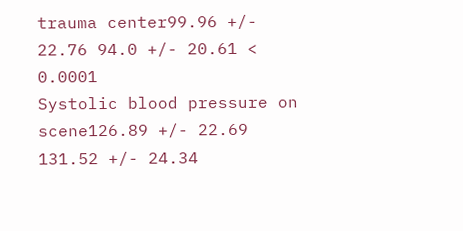trauma center99.96 +/- 22.76 94.0 +/- 20.61 < 0.0001
Systolic blood pressure on scene126.89 +/- 22.69 131.52 +/- 24.34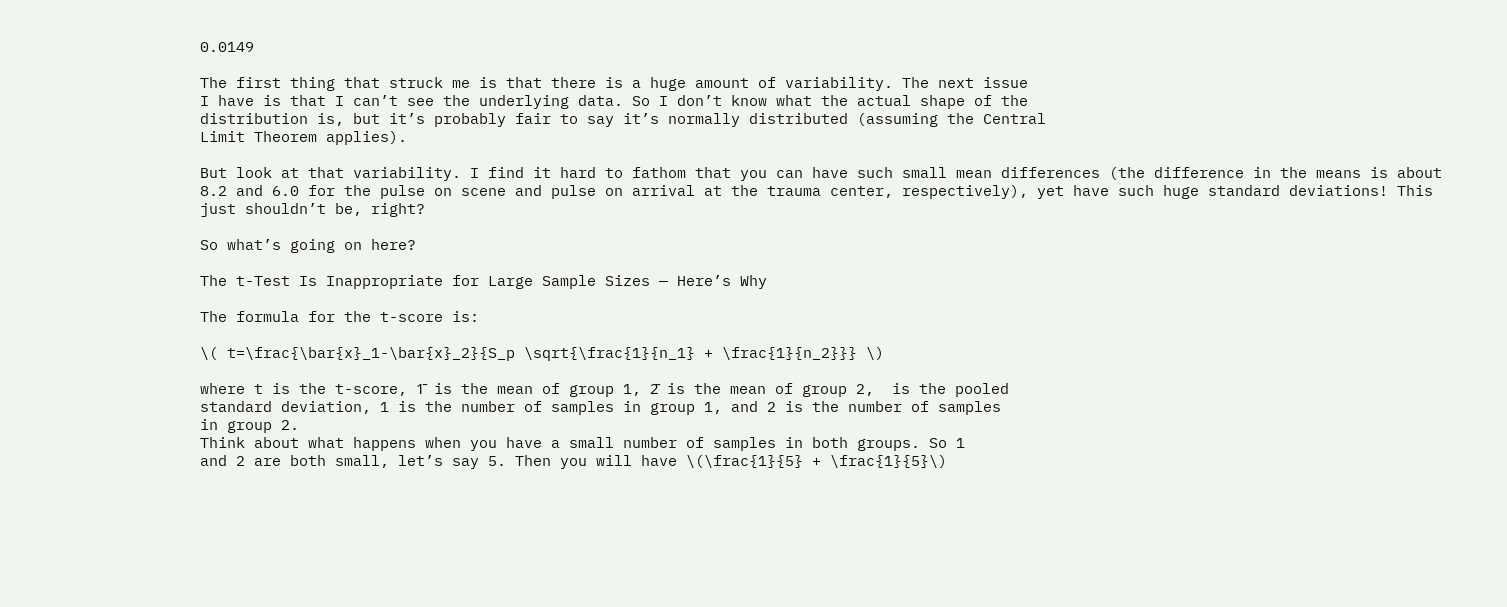0.0149

The first thing that struck me is that there is a huge amount of variability. The next issue
I have is that I can’t see the underlying data. So I don’t know what the actual shape of the
distribution is, but it’s probably fair to say it’s normally distributed (assuming the Central
Limit Theorem applies).

But look at that variability. I find it hard to fathom that you can have such small mean differences (the difference in the means is about 8.2 and 6.0 for the pulse on scene and pulse on arrival at the trauma center, respectively), yet have such huge standard deviations! This just shouldn’t be, right?

So what’s going on here?

The t-Test Is Inappropriate for Large Sample Sizes — Here’s Why

The formula for the t-score is:

\( t=\frac{\bar{x}_1-\bar{x}_2}{S_p \sqrt{\frac{1}{n_1} + \frac{1}{n_2}}} \)

where t is the t-score, 1̄ is the mean of group 1, 2̄ is the mean of group 2,  is the pooled
standard deviation, 1 is the number of samples in group 1, and 2 is the number of samples
in group 2.
Think about what happens when you have a small number of samples in both groups. So 1
and 2 are both small, let’s say 5. Then you will have \(\frac{1}{5} + \frac{1}{5}\)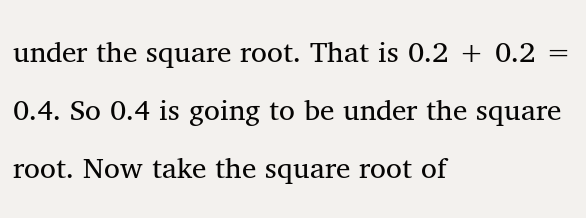under the square root. That is 0.2 + 0.2 = 0.4. So 0.4 is going to be under the square root. Now take the square root of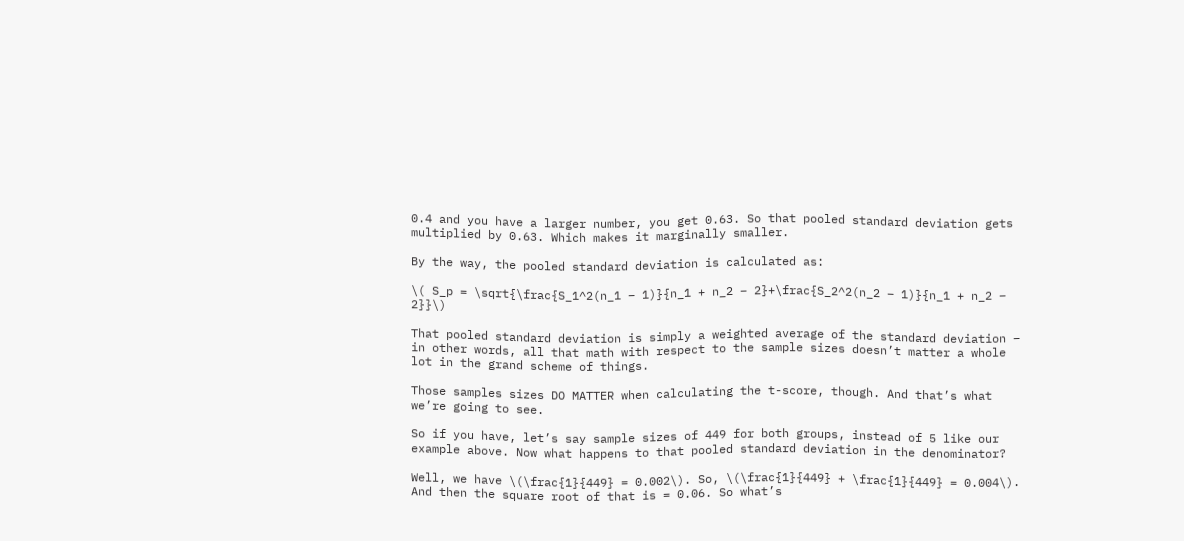0.4 and you have a larger number, you get 0.63. So that pooled standard deviation gets multiplied by 0.63. Which makes it marginally smaller.

By the way, the pooled standard deviation is calculated as:

\( S_p = \sqrt{\frac{S_1^2(n_1 – 1)}{n_1 + n_2 – 2}+\frac{S_2^2(n_2 – 1)}{n_1 + n_2 – 2}}\)

That pooled standard deviation is simply a weighted average of the standard deviation – in other words, all that math with respect to the sample sizes doesn’t matter a whole lot in the grand scheme of things.

Those samples sizes DO MATTER when calculating the t-score, though. And that’s what we’re going to see.

So if you have, let’s say sample sizes of 449 for both groups, instead of 5 like our example above. Now what happens to that pooled standard deviation in the denominator?

Well, we have \(\frac{1}{449} = 0.002\). So, \(\frac{1}{449} + \frac{1}{449} = 0.004\). And then the square root of that is = 0.06. So what’s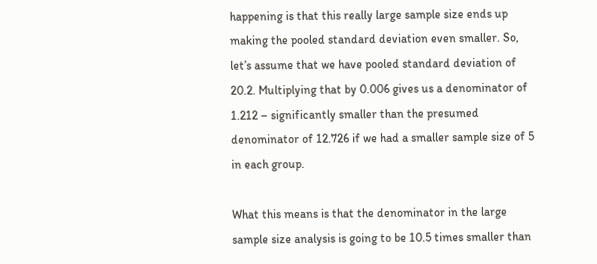happening is that this really large sample size ends up making the pooled standard deviation even smaller. So, let’s assume that we have pooled standard deviation of 20.2. Multiplying that by 0.006 gives us a denominator of 1.212 – significantly smaller than the presumed denominator of 12.726 if we had a smaller sample size of 5 in each group.

What this means is that the denominator in the large sample size analysis is going to be 10.5 times smaller than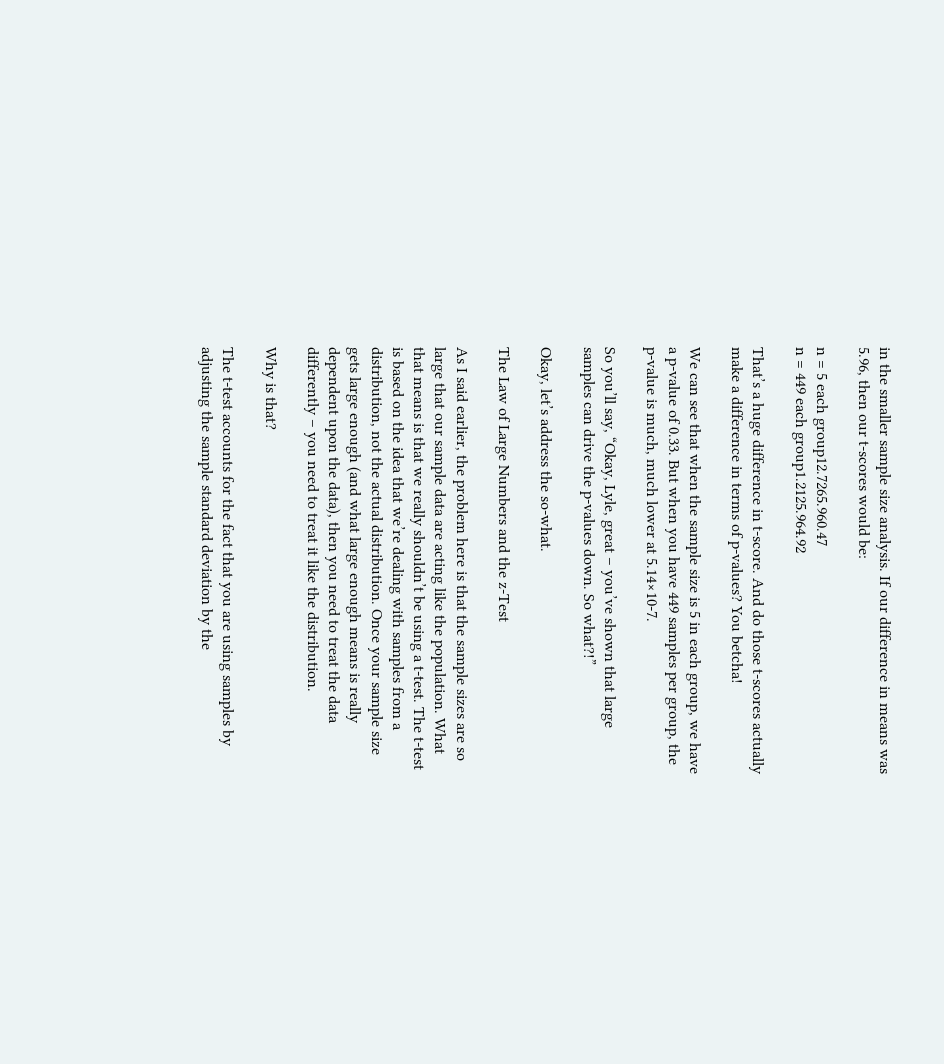in the smaller sample size analysis. If our difference in means was 5.96, then our t-scores would be:

n = 5 each group12.7265.960.47
n = 449 each group1.2125.964.92

That’s a huge difference in t-score. And do those t-scores actually make a difference in terms of p-values? You betcha!

We can see that when the sample size is 5 in each group, we have a p-value of 0.33. But when you have 449 samples per group, the p-value is much, much lower at 5.14×10-7.

So you’ll say, “Okay, Lyle, great – you’ve shown that large samples can drive the p-values down. So what?!”

Okay, let’s address the so-what.

The Law of Large Numbers and the z-Test

As I said earlier, the problem here is that the sample sizes are so large that our sample data are acting like the population. What that means is that we really shouldn’t be using a t-test. The t-test is based on the idea that we’re dealing with samples from a distribution, not the actual distribution. Once your sample size gets large enough (and what large enough means is really dependent upon the data), then you need to treat the data differently – you need to treat it like the distribution.

Why is that?

The t-test accounts for the fact that you are using samples by adjusting the sample standard deviation by the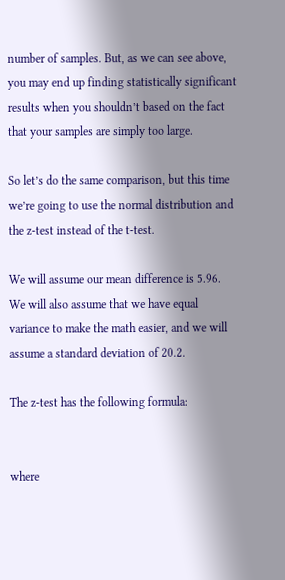number of samples. But, as we can see above, you may end up finding statistically significant results when you shouldn’t based on the fact that your samples are simply too large.

So let’s do the same comparison, but this time we’re going to use the normal distribution and the z-test instead of the t-test.

We will assume our mean difference is 5.96. We will also assume that we have equal variance to make the math easier, and we will assume a standard deviation of 20.2.

The z-test has the following formula:


where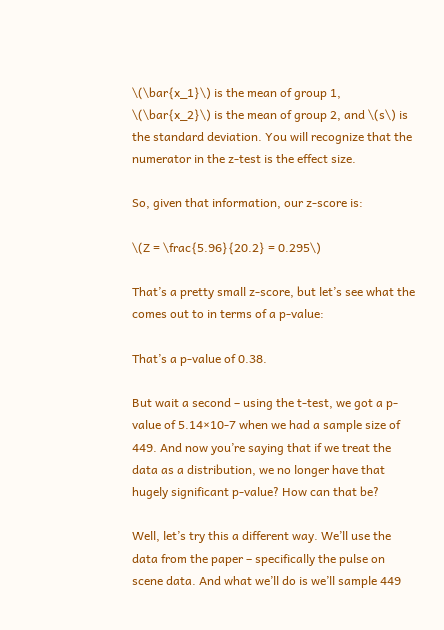\(\bar{x_1}\) is the mean of group 1, \(\bar{x_2}\) is the mean of group 2, and \(s\) is the standard deviation. You will recognize that the numerator in the z-test is the effect size.

So, given that information, our z-score is:

\(Z = \frac{5.96}{20.2} = 0.295\)

That’s a pretty small z-score, but let’s see what the comes out to in terms of a p-value:

That’s a p-value of 0.38.

But wait a second – using the t-test, we got a p-value of 5.14×10-7 when we had a sample size of 449. And now you’re saying that if we treat the data as a distribution, we no longer have that hugely significant p-value? How can that be?

Well, let’s try this a different way. We’ll use the data from the paper – specifically the pulse on scene data. And what we’ll do is we’ll sample 449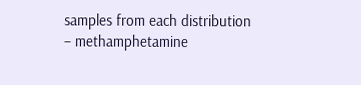samples from each distribution – methamphetamine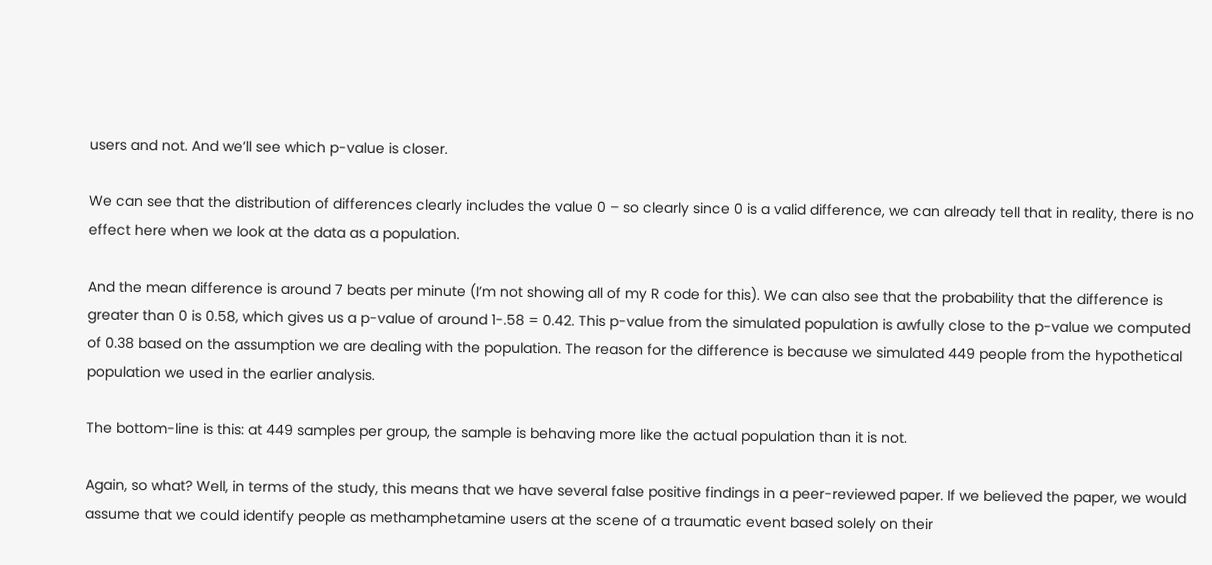users and not. And we’ll see which p-value is closer.

We can see that the distribution of differences clearly includes the value 0 – so clearly since 0 is a valid difference, we can already tell that in reality, there is no effect here when we look at the data as a population.

And the mean difference is around 7 beats per minute (I’m not showing all of my R code for this). We can also see that the probability that the difference is greater than 0 is 0.58, which gives us a p-value of around 1-.58 = 0.42. This p-value from the simulated population is awfully close to the p-value we computed of 0.38 based on the assumption we are dealing with the population. The reason for the difference is because we simulated 449 people from the hypothetical population we used in the earlier analysis.

The bottom-line is this: at 449 samples per group, the sample is behaving more like the actual population than it is not.

Again, so what? Well, in terms of the study, this means that we have several false positive findings in a peer-reviewed paper. If we believed the paper, we would assume that we could identify people as methamphetamine users at the scene of a traumatic event based solely on their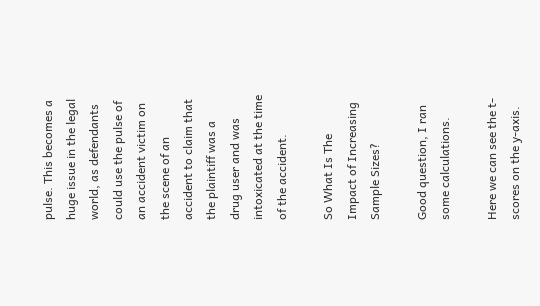pulse. This becomes a huge issue in the legal world, as defendants could use the pulse of an accident victim on the scene of an accident to claim that the plaintiff was a drug user and was intoxicated at the time of the accident.

So What Is The Impact of Increasing Sample Sizes?

Good question, I ran some calculations.

Here we can see the t-scores on the y-axis.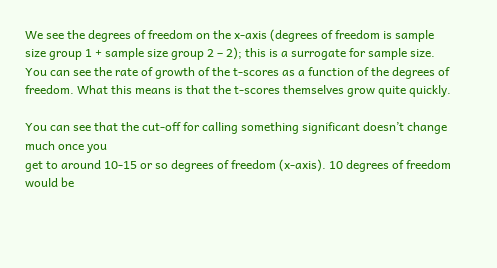We see the degrees of freedom on the x-axis (degrees of freedom is sample size group 1 + sample size group 2 – 2); this is a surrogate for sample size. You can see the rate of growth of the t-scores as a function of the degrees of freedom. What this means is that the t-scores themselves grow quite quickly.

You can see that the cut-off for calling something significant doesn’t change much once you
get to around 10-15 or so degrees of freedom (x-axis). 10 degrees of freedom would be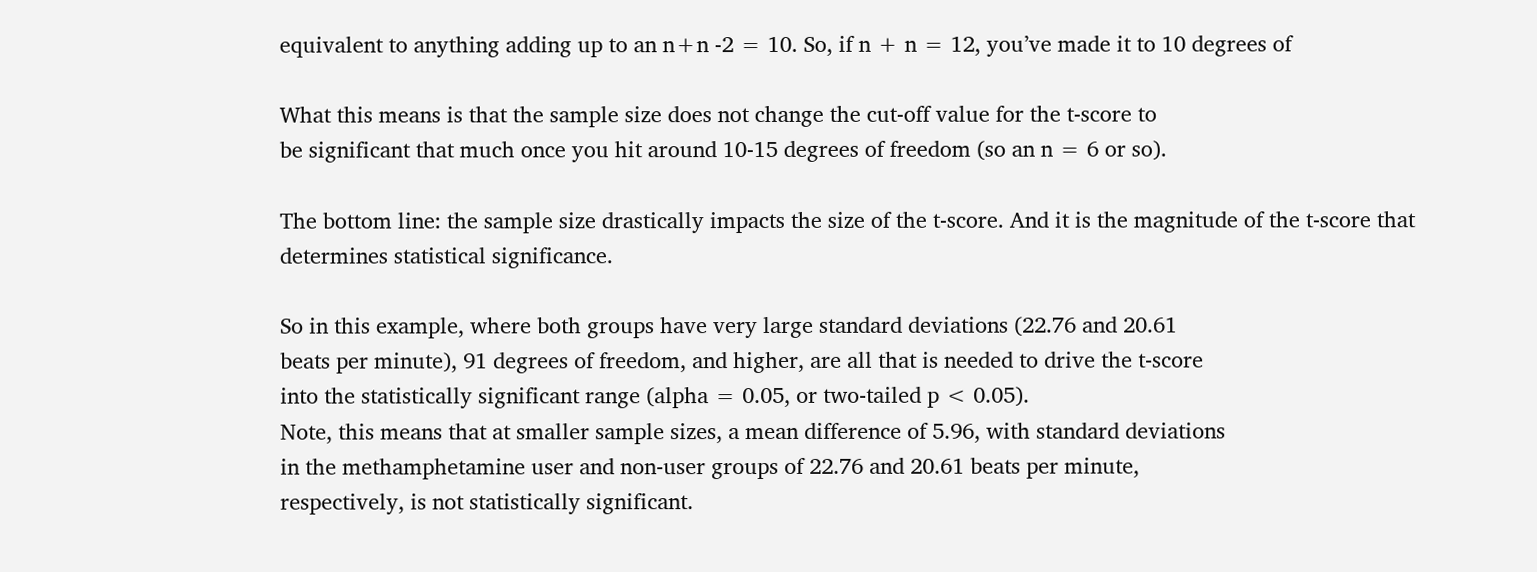equivalent to anything adding up to an n+n -2 = 10. So, if n + n = 12, you’ve made it to 10 degrees of

What this means is that the sample size does not change the cut-off value for the t-score to
be significant that much once you hit around 10-15 degrees of freedom (so an n = 6 or so).

The bottom line: the sample size drastically impacts the size of the t-score. And it is the magnitude of the t-score that determines statistical significance.

So in this example, where both groups have very large standard deviations (22.76 and 20.61
beats per minute), 91 degrees of freedom, and higher, are all that is needed to drive the t-score
into the statistically significant range (alpha = 0.05, or two-tailed p < 0.05).
Note, this means that at smaller sample sizes, a mean difference of 5.96, with standard deviations
in the methamphetamine user and non-user groups of 22.76 and 20.61 beats per minute,
respectively, is not statistically significant.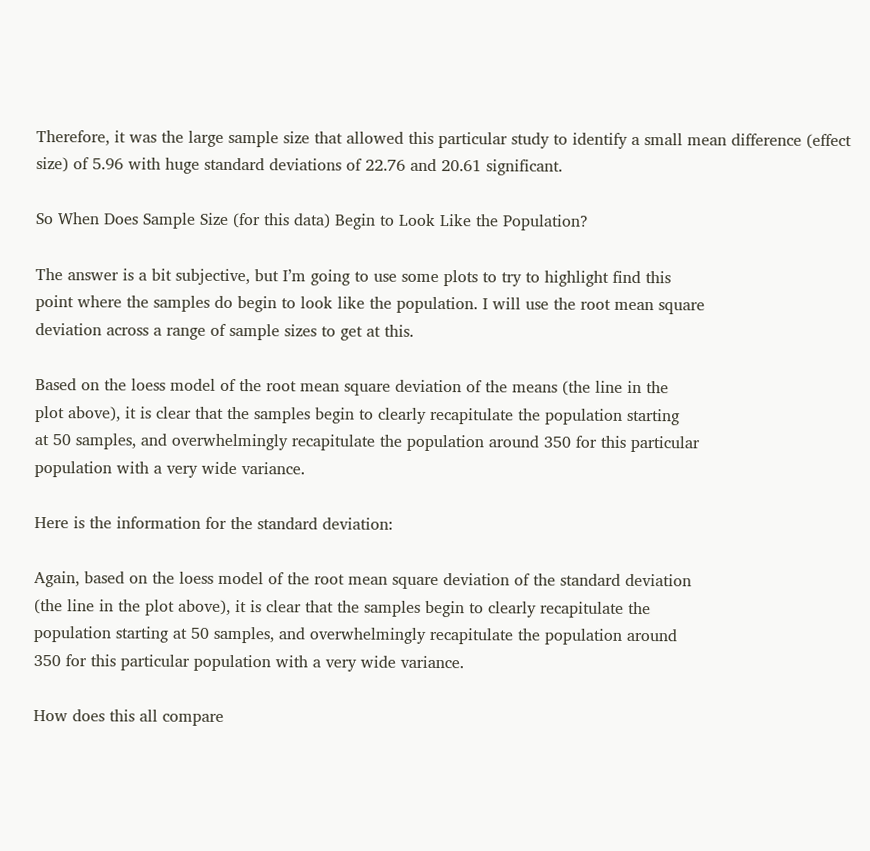Therefore, it was the large sample size that allowed this particular study to identify a small mean difference (effect size) of 5.96 with huge standard deviations of 22.76 and 20.61 significant.

So When Does Sample Size (for this data) Begin to Look Like the Population?

The answer is a bit subjective, but I’m going to use some plots to try to highlight find this
point where the samples do begin to look like the population. I will use the root mean square
deviation across a range of sample sizes to get at this.

Based on the loess model of the root mean square deviation of the means (the line in the
plot above), it is clear that the samples begin to clearly recapitulate the population starting
at 50 samples, and overwhelmingly recapitulate the population around 350 for this particular
population with a very wide variance.

Here is the information for the standard deviation:

Again, based on the loess model of the root mean square deviation of the standard deviation
(the line in the plot above), it is clear that the samples begin to clearly recapitulate the
population starting at 50 samples, and overwhelmingly recapitulate the population around
350 for this particular population with a very wide variance.

How does this all compare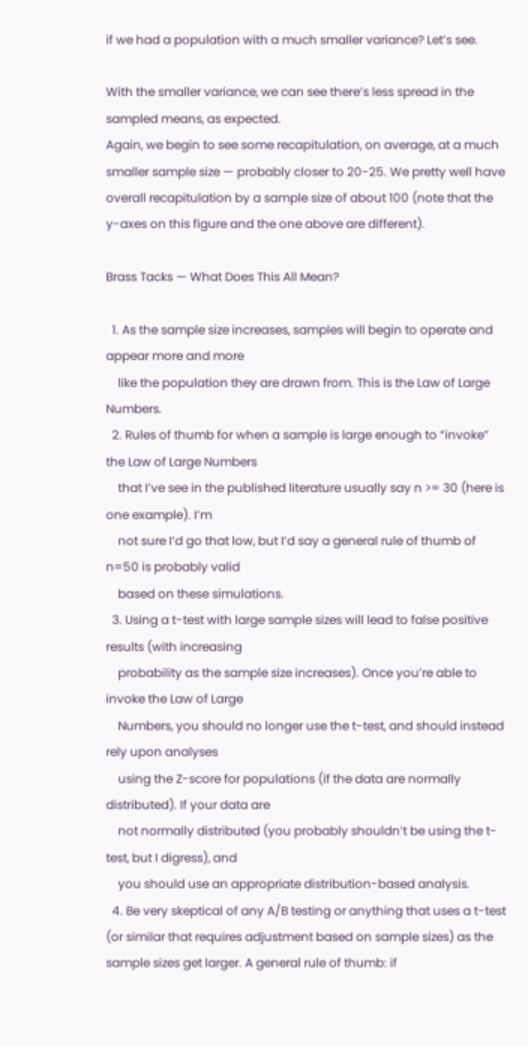if we had a population with a much smaller variance? Let’s see.

With the smaller variance, we can see there’s less spread in the sampled means, as expected.
Again, we begin to see some recapitulation, on average, at a much smaller sample size — probably closer to 20-25. We pretty well have overall recapitulation by a sample size of about 100 (note that the y-axes on this figure and the one above are different).

Brass Tacks — What Does This All Mean?

  1. As the sample size increases, samples will begin to operate and appear more and more
    like the population they are drawn from. This is the Law of Large Numbers.
  2. Rules of thumb for when a sample is large enough to “invoke” the Law of Large Numbers
    that I’ve see in the published literature usually say n >= 30 (here is one example). I’m
    not sure I’d go that low, but I’d say a general rule of thumb of n=50 is probably valid
    based on these simulations.
  3. Using a t-test with large sample sizes will lead to false positive results (with increasing
    probability as the sample size increases). Once you’re able to invoke the Law of Large
    Numbers, you should no longer use the t-test, and should instead rely upon analyses
    using the Z-score for populations (if the data are normally distributed). If your data are
    not normally distributed (you probably shouldn’t be using the t-test, but I digress), and
    you should use an appropriate distribution-based analysis.
  4. Be very skeptical of any A/B testing or anything that uses a t-test (or similar that requires adjustment based on sample sizes) as the sample sizes get larger. A general rule of thumb: if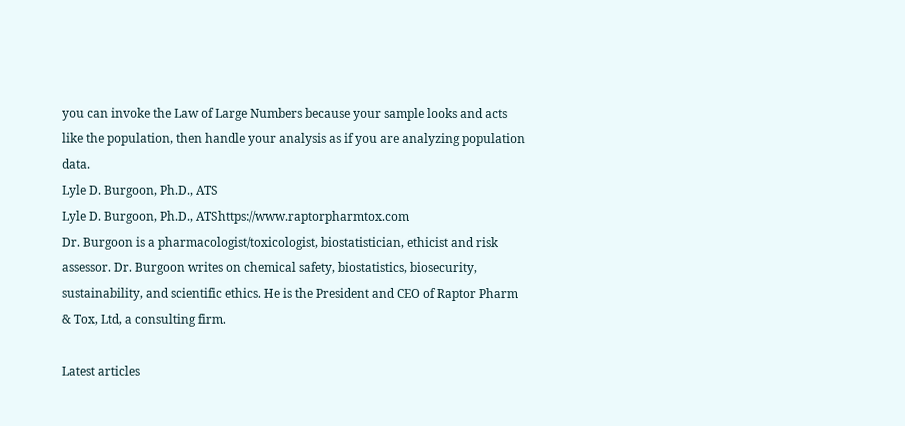you can invoke the Law of Large Numbers because your sample looks and acts like the population, then handle your analysis as if you are analyzing population data.
Lyle D. Burgoon, Ph.D., ATS
Lyle D. Burgoon, Ph.D., ATShttps://www.raptorpharmtox.com
Dr. Burgoon is a pharmacologist/toxicologist, biostatistician, ethicist and risk assessor. Dr. Burgoon writes on chemical safety, biostatistics, biosecurity, sustainability, and scientific ethics. He is the President and CEO of Raptor Pharm & Tox, Ltd, a consulting firm.

Latest articles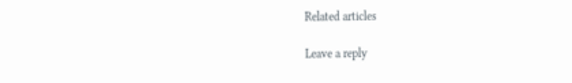Related articles

Leave a reply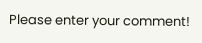Please enter your comment!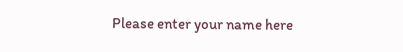Please enter your name here